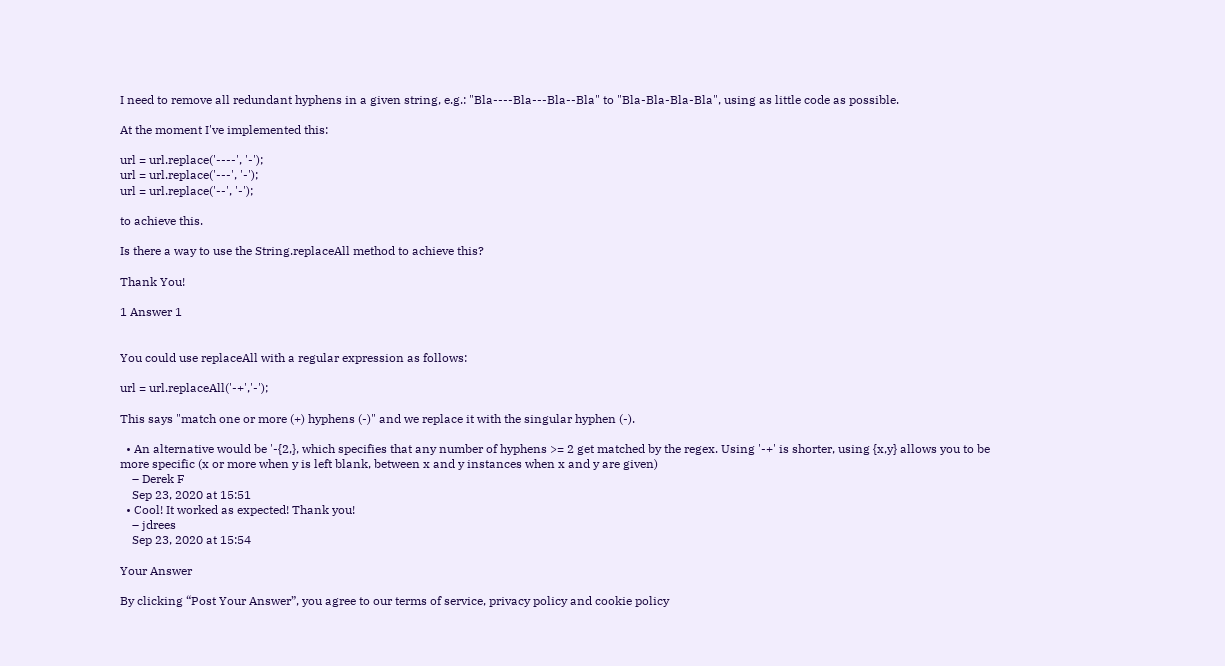I need to remove all redundant hyphens in a given string, e.g.: "Bla----Bla---Bla--Bla" to "Bla-Bla-Bla-Bla", using as little code as possible.

At the moment I've implemented this:

url = url.replace('----', '-');
url = url.replace('---', '-');
url = url.replace('--', '-');

to achieve this.

Is there a way to use the String.replaceAll method to achieve this?

Thank You!

1 Answer 1


You could use replaceAll with a regular expression as follows:

url = url.replaceAll('-+','-');

This says "match one or more (+) hyphens (-)" and we replace it with the singular hyphen (-).

  • An alternative would be '-{2,}, which specifies that any number of hyphens >= 2 get matched by the regex. Using '-+' is shorter, using {x,y} allows you to be more specific (x or more when y is left blank, between x and y instances when x and y are given)
    – Derek F
    Sep 23, 2020 at 15:51
  • Cool! It worked as expected! Thank you!
    – jdrees
    Sep 23, 2020 at 15:54

Your Answer

By clicking “Post Your Answer”, you agree to our terms of service, privacy policy and cookie policy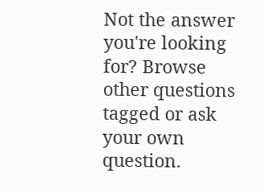Not the answer you're looking for? Browse other questions tagged or ask your own question.